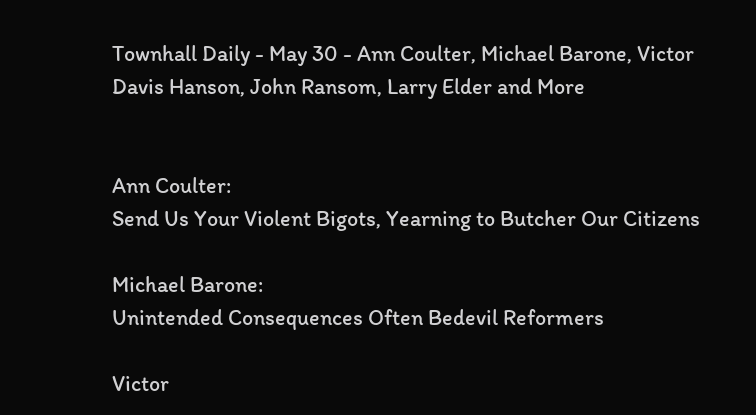Townhall Daily - May 30 - Ann Coulter, Michael Barone, Victor Davis Hanson, John Ransom, Larry Elder and More


Ann Coulter:
Send Us Your Violent Bigots, Yearning to Butcher Our Citizens

Michael Barone:
Unintended Consequences Often Bedevil Reformers

Victor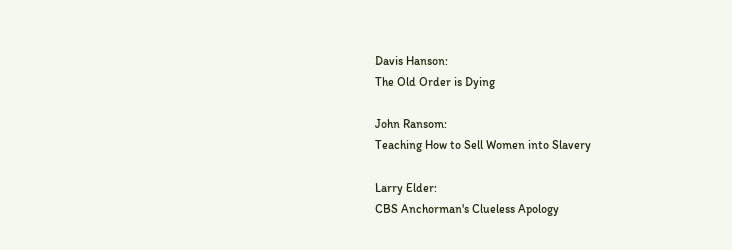Davis Hanson:
The Old Order is Dying

John Ransom:
Teaching How to Sell Women into Slavery

Larry Elder:
CBS Anchorman's Clueless Apology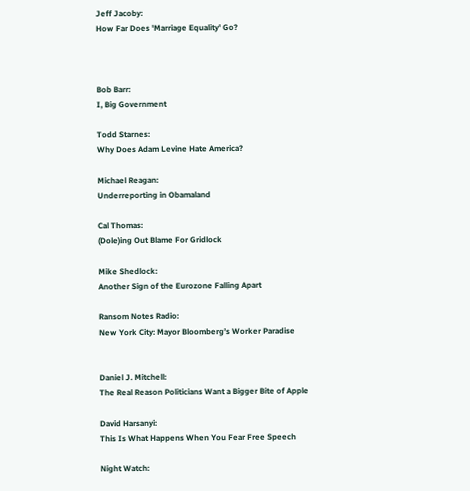Jeff Jacoby:
How Far Does 'Marriage Equality' Go?



Bob Barr:
I, Big Government

Todd Starnes:
Why Does Adam Levine Hate America?

Michael Reagan:
Underreporting in Obamaland

Cal Thomas:
(Dole)ing Out Blame For Gridlock

Mike Shedlock:
Another Sign of the Eurozone Falling Apart

Ransom Notes Radio:
New York City: Mayor Bloomberg’s Worker Paradise


Daniel J. Mitchell:
The Real Reason Politicians Want a Bigger Bite of Apple

David Harsanyi:
This Is What Happens When You Fear Free Speech

Night Watch: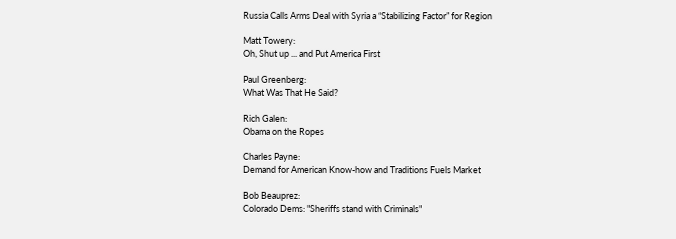Russia Calls Arms Deal with Syria a “Stabilizing Factor” for Region

Matt Towery:
Oh, Shut up ... and Put America First

Paul Greenberg:
What Was That He Said?

Rich Galen:
Obama on the Ropes

Charles Payne:
Demand for American Know-how and Traditions Fuels Market

Bob Beauprez:
Colorado Dems: "Sheriffs stand with Criminals"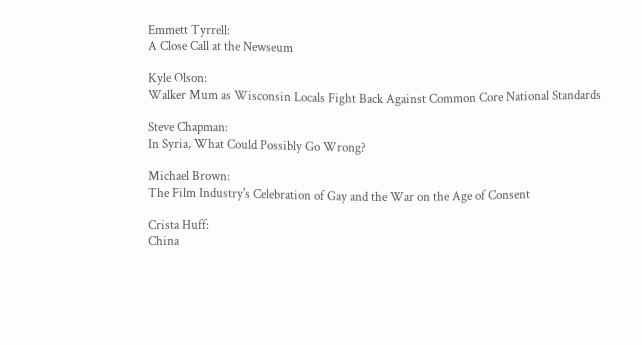Emmett Tyrrell:
A Close Call at the Newseum

Kyle Olson:
Walker Mum as Wisconsin Locals Fight Back Against Common Core National Standards

Steve Chapman:
In Syria, What Could Possibly Go Wrong?

Michael Brown:
The Film Industry's Celebration of Gay and the War on the Age of Consent

Crista Huff:
China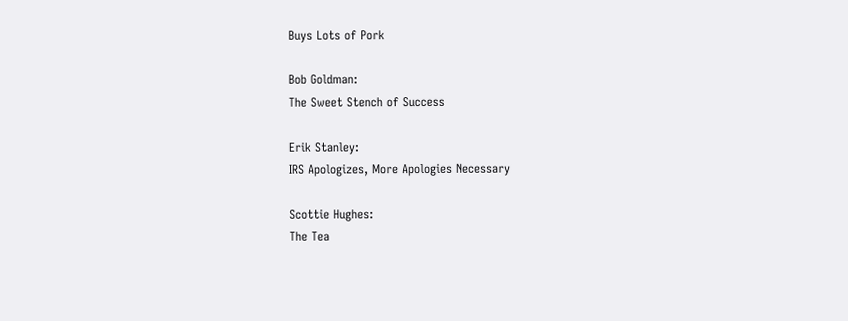Buys Lots of Pork

Bob Goldman:
The Sweet Stench of Success

Erik Stanley:
IRS Apologizes, More Apologies Necessary

Scottie Hughes:
The Tea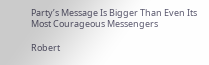Party’s Message Is Bigger Than Even Its Most Courageous Messengers

Robert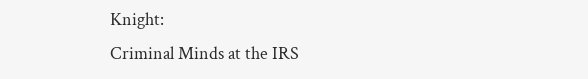Knight:
Criminal Minds at the IRS